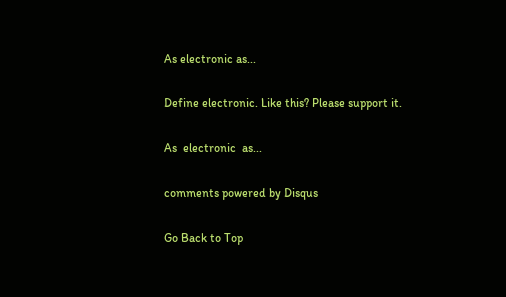As electronic as...

Define electronic. Like this? Please support it.

As  electronic  as...

comments powered by Disqus

Go Back to Top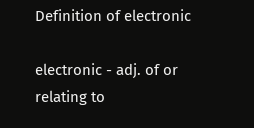Definition of electronic

electronic - adj. of or relating to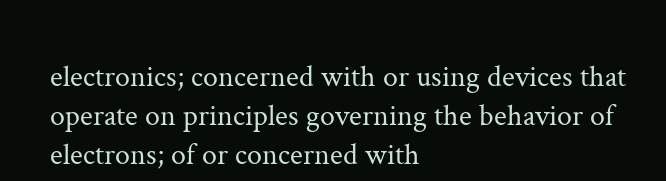electronics; concerned with or using devices that operate on principles governing the behavior of electrons; of or concerned with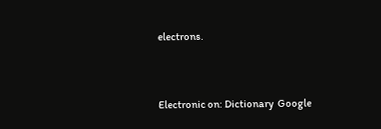electrons.


Electronic on: Dictionary  Google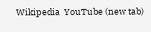Wikipedia  YouTube (new tab)